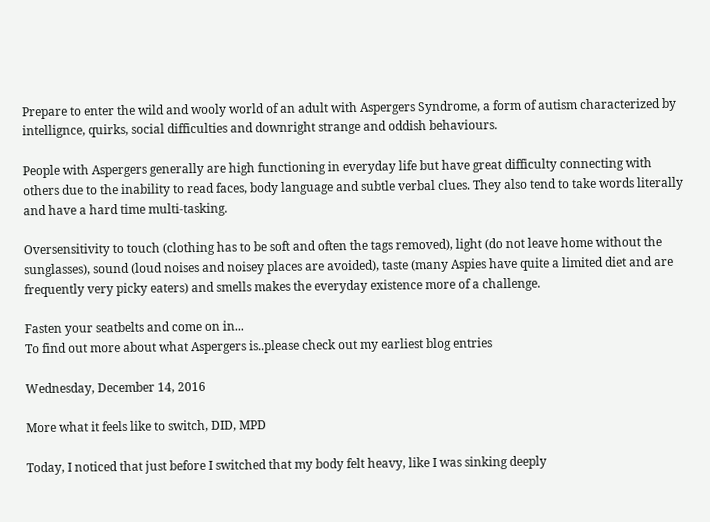Prepare to enter the wild and wooly world of an adult with Aspergers Syndrome, a form of autism characterized by intellignce, quirks, social difficulties and downright strange and oddish behaviours.

People with Aspergers generally are high functioning in everyday life but have great difficulty connecting with others due to the inability to read faces, body language and subtle verbal clues. They also tend to take words literally and have a hard time multi-tasking.

Oversensitivity to touch (clothing has to be soft and often the tags removed), light (do not leave home without the sunglasses), sound (loud noises and noisey places are avoided), taste (many Aspies have quite a limited diet and are frequently very picky eaters) and smells makes the everyday existence more of a challenge.

Fasten your seatbelts and come on in...
To find out more about what Aspergers is..please check out my earliest blog entries

Wednesday, December 14, 2016

More what it feels like to switch, DID, MPD

Today, I noticed that just before I switched that my body felt heavy, like I was sinking deeply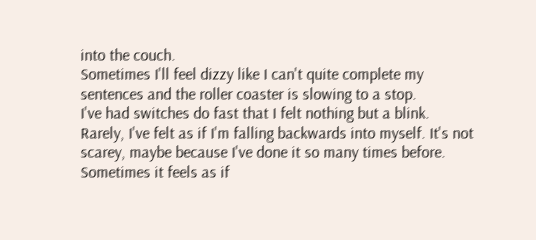into the couch.
Sometimes I'll feel dizzy like I can't quite complete my sentences and the roller coaster is slowing to a stop.
I've had switches do fast that I felt nothing but a blink.
Rarely, I've felt as if I'm falling backwards into myself. It's not scarey, maybe because I've done it so many times before.
Sometimes it feels as if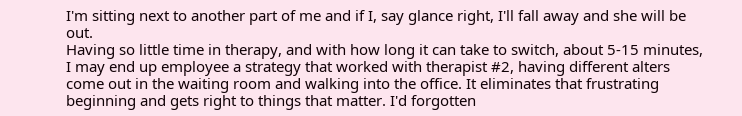I'm sitting next to another part of me and if I, say glance right, I'll fall away and she will be out.
Having so little time in therapy, and with how long it can take to switch, about 5-15 minutes, I may end up employee a strategy that worked with therapist #2, having different alters come out in the waiting room and walking into the office. It eliminates that frustrating beginning and gets right to things that matter. I'd forgotten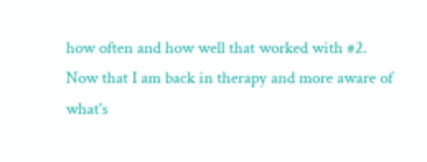how often and how well that worked with #2.
Now that I am back in therapy and more aware of what's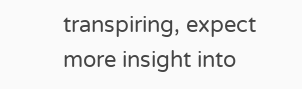transpiring, expect more insight into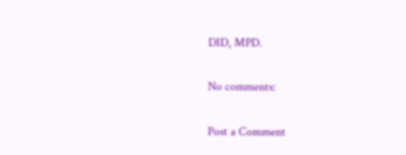DID, MPD.

No comments:

Post a Comment